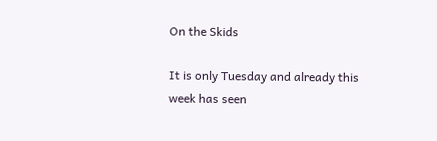On the Skids

It is only Tuesday and already this week has seen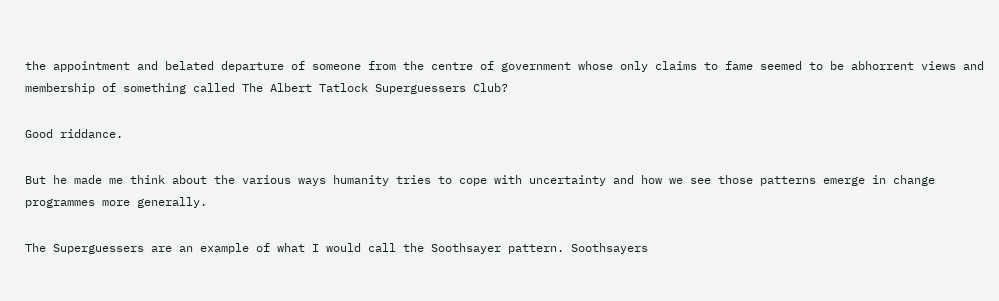the appointment and belated departure of someone from the centre of government whose only claims to fame seemed to be abhorrent views and membership of something called The Albert Tatlock Superguessers Club?

Good riddance.

But he made me think about the various ways humanity tries to cope with uncertainty and how we see those patterns emerge in change programmes more generally.

The Superguessers are an example of what I would call the Soothsayer pattern. Soothsayers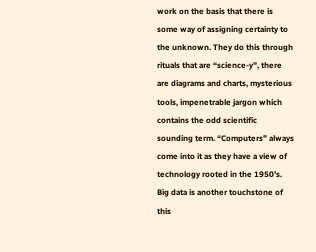work on the basis that there is some way of assigning certainty to the unknown. They do this through rituals that are “science-y”, there are diagrams and charts, mysterious tools, impenetrable jargon which contains the odd scientific sounding term. “Computers” always come into it as they have a view of technology rooted in the 1950’s. Big data is another touchstone of this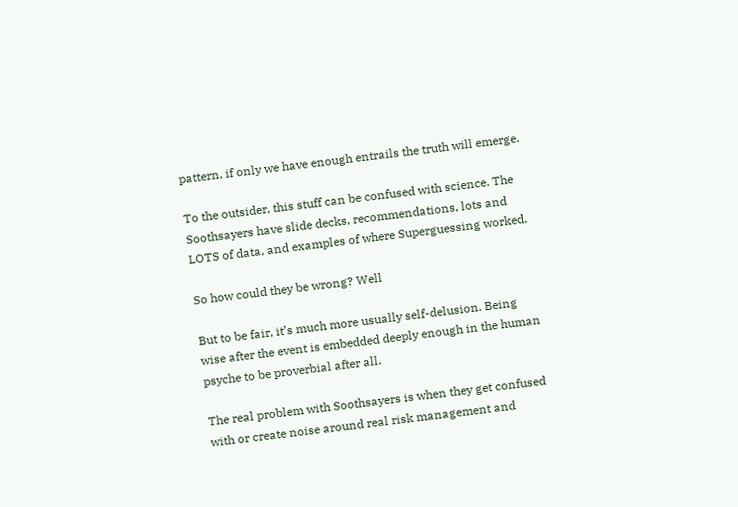pattern, if only we have enough entrails the truth will emerge.

To the outsider, this stuff can be confused with science. The Soothsayers have slide decks, recommendations, lots and LOTS of data, and examples of where Superguessing worked.

So how could they be wrong? Well

But to be fair, it’s much more usually self-delusion. Being wise after the event is embedded deeply enough in the human psyche to be proverbial after all.

The real problem with Soothsayers is when they get confused with or create noise around real risk management and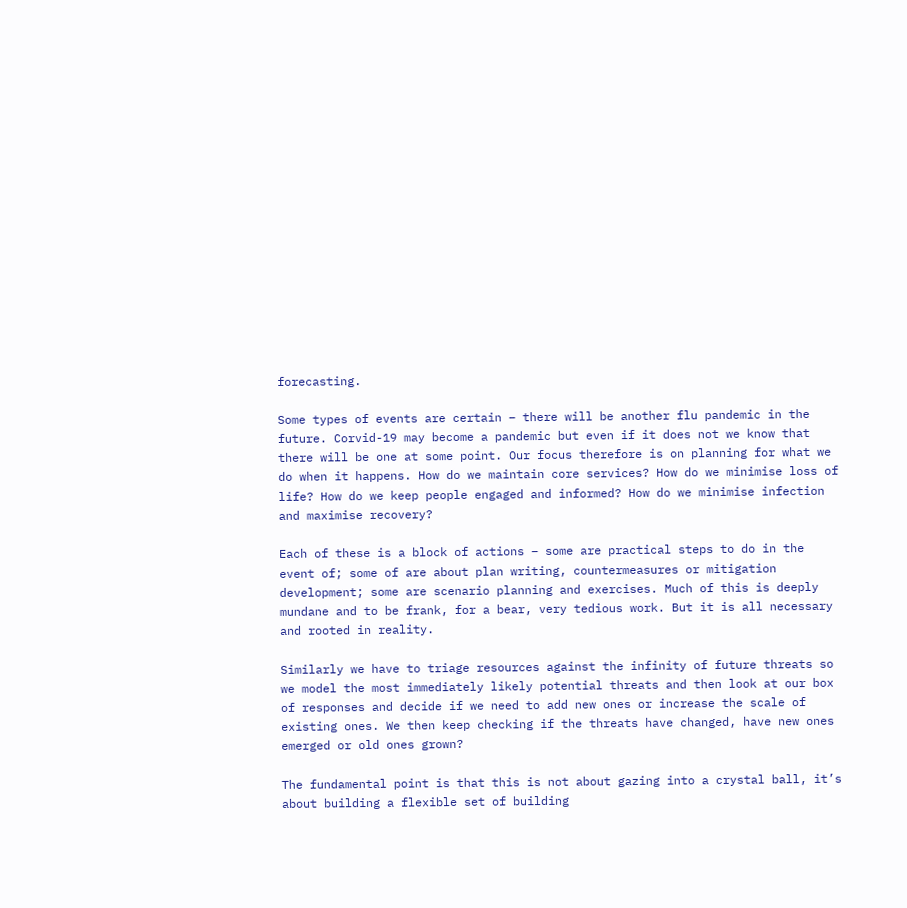forecasting.

Some types of events are certain – there will be another flu pandemic in the future. Corvid-19 may become a pandemic but even if it does not we know that there will be one at some point. Our focus therefore is on planning for what we do when it happens. How do we maintain core services? How do we minimise loss of life? How do we keep people engaged and informed? How do we minimise infection and maximise recovery?

Each of these is a block of actions – some are practical steps to do in the event of; some of are about plan writing, countermeasures or mitigation development; some are scenario planning and exercises. Much of this is deeply mundane and to be frank, for a bear, very tedious work. But it is all necessary and rooted in reality.

Similarly we have to triage resources against the infinity of future threats so we model the most immediately likely potential threats and then look at our box of responses and decide if we need to add new ones or increase the scale of existing ones. We then keep checking if the threats have changed, have new ones emerged or old ones grown?

The fundamental point is that this is not about gazing into a crystal ball, it’s about building a flexible set of building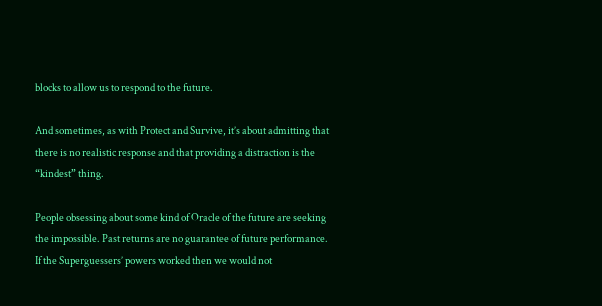blocks to allow us to respond to the future.

And sometimes, as with Protect and Survive, it’s about admitting that there is no realistic response and that providing a distraction is the “kindest” thing.

People obsessing about some kind of Oracle of the future are seeking the impossible. Past returns are no guarantee of future performance. If the Superguessers’ powers worked then we would not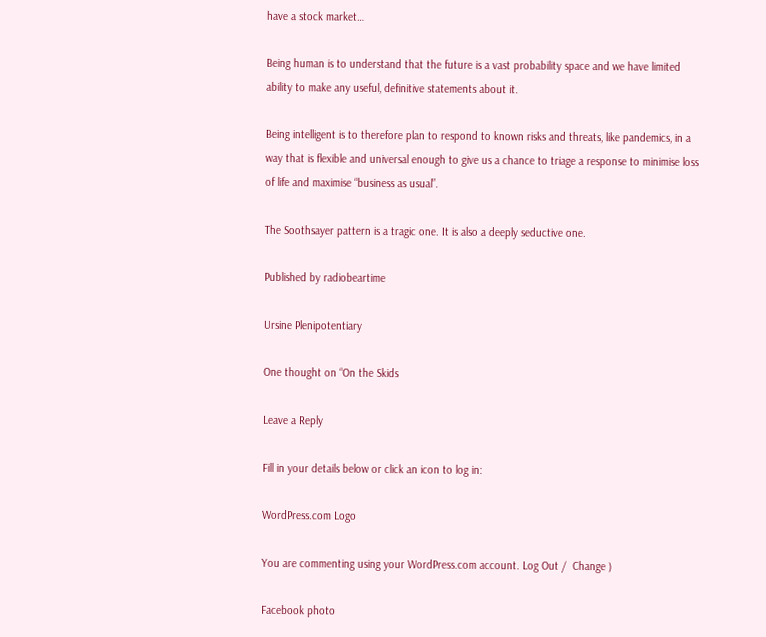have a stock market…

Being human is to understand that the future is a vast probability space and we have limited ability to make any useful, definitive statements about it.

Being intelligent is to therefore plan to respond to known risks and threats, like pandemics, in a way that is flexible and universal enough to give us a chance to triage a response to minimise loss of life and maximise “business as usual”.

The Soothsayer pattern is a tragic one. It is also a deeply seductive one.

Published by radiobeartime

Ursine Plenipotentiary

One thought on “On the Skids

Leave a Reply

Fill in your details below or click an icon to log in:

WordPress.com Logo

You are commenting using your WordPress.com account. Log Out /  Change )

Facebook photo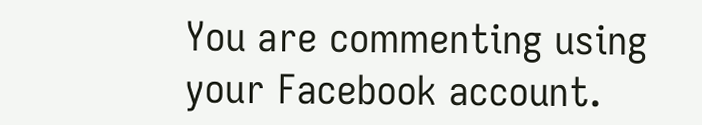You are commenting using your Facebook account.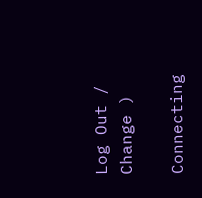Log Out /  Change )

Connecting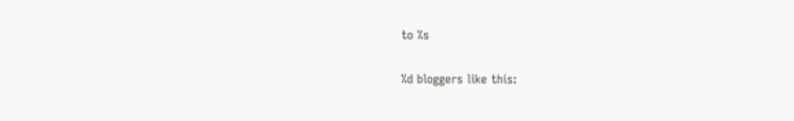to %s

%d bloggers like this: